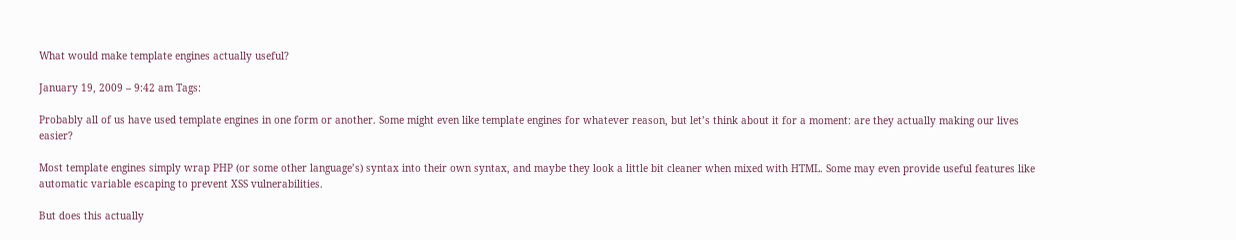What would make template engines actually useful?

January 19, 2009 – 9:42 am Tags:

Probably all of us have used template engines in one form or another. Some might even like template engines for whatever reason, but let’s think about it for a moment: are they actually making our lives easier?

Most template engines simply wrap PHP (or some other language’s) syntax into their own syntax, and maybe they look a little bit cleaner when mixed with HTML. Some may even provide useful features like automatic variable escaping to prevent XSS vulnerabilities.

But does this actually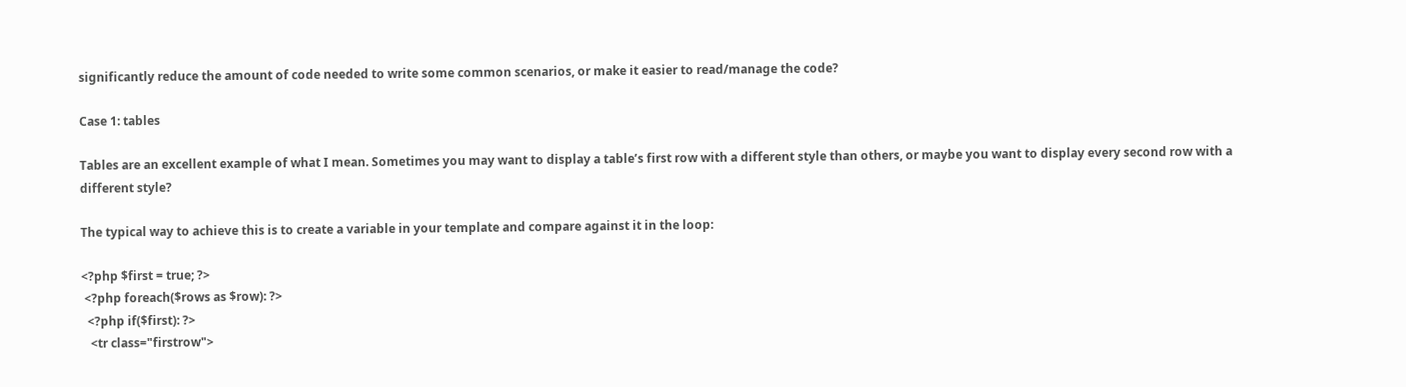significantly reduce the amount of code needed to write some common scenarios, or make it easier to read/manage the code?

Case 1: tables

Tables are an excellent example of what I mean. Sometimes you may want to display a table’s first row with a different style than others, or maybe you want to display every second row with a different style?

The typical way to achieve this is to create a variable in your template and compare against it in the loop:

<?php $first = true; ?>
 <?php foreach($rows as $row): ?>
  <?php if($first): ?>
   <tr class="firstrow">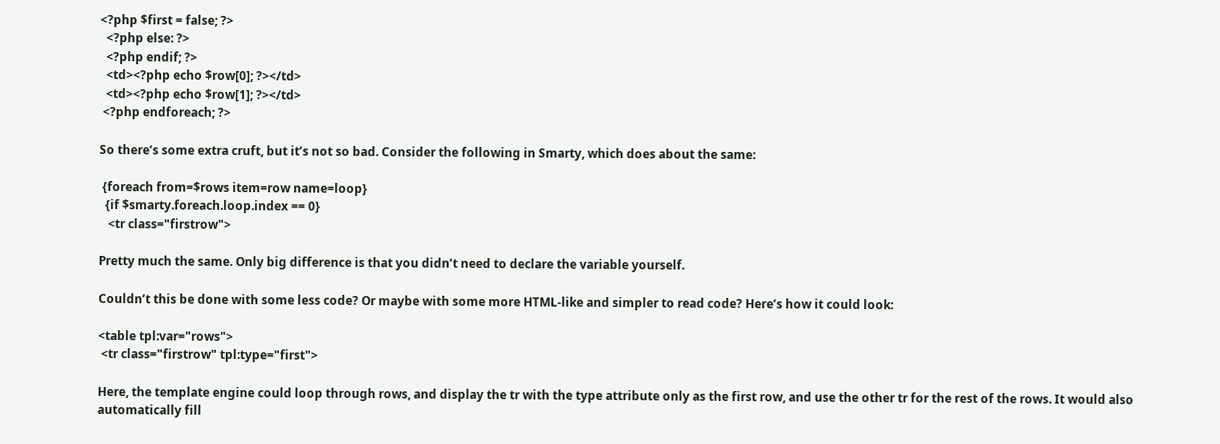<?php $first = false; ?>
  <?php else: ?>
  <?php endif; ?>
  <td><?php echo $row[0]; ?></td>
  <td><?php echo $row[1]; ?></td>
 <?php endforeach; ?>

So there’s some extra cruft, but it’s not so bad. Consider the following in Smarty, which does about the same:

 {foreach from=$rows item=row name=loop}
  {if $smarty.foreach.loop.index == 0}
   <tr class="firstrow">

Pretty much the same. Only big difference is that you didn’t need to declare the variable yourself.

Couldn’t this be done with some less code? Or maybe with some more HTML-like and simpler to read code? Here’s how it could look:

<table tpl:var="rows">
 <tr class="firstrow" tpl:type="first">

Here, the template engine could loop through rows, and display the tr with the type attribute only as the first row, and use the other tr for the rest of the rows. It would also automatically fill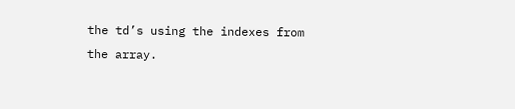the td’s using the indexes from the array.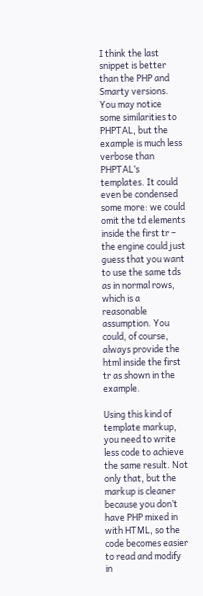I think the last snippet is better than the PHP and Smarty versions. You may notice some similarities to PHPTAL, but the example is much less verbose than PHPTAL’s templates. It could even be condensed some more: we could omit the td elements inside the first tr – the engine could just guess that you want to use the same tds as in normal rows, which is a reasonable assumption. You could, of course, always provide the html inside the first tr as shown in the example.

Using this kind of template markup, you need to write less code to achieve the same result. Not only that, but the markup is cleaner because you don’t have PHP mixed in with HTML, so the code becomes easier to read and modify in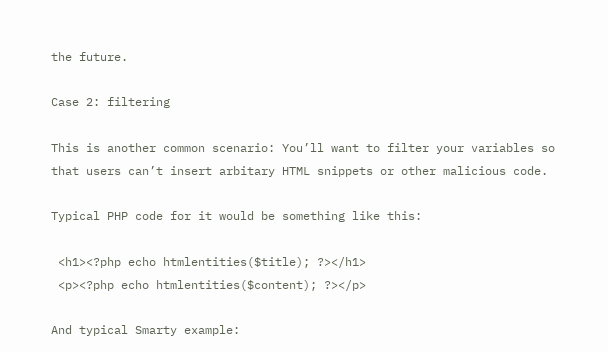the future.

Case 2: filtering

This is another common scenario: You’ll want to filter your variables so that users can’t insert arbitary HTML snippets or other malicious code.

Typical PHP code for it would be something like this:

 <h1><?php echo htmlentities($title); ?></h1>
 <p><?php echo htmlentities($content); ?></p>

And typical Smarty example: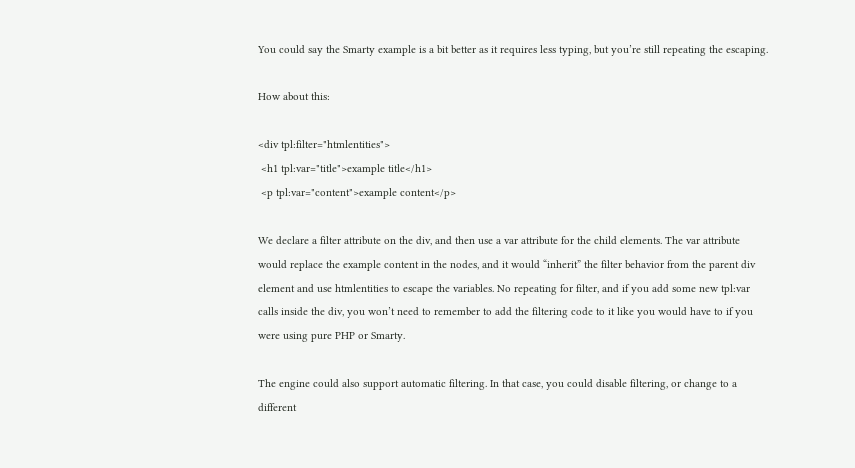You could say the Smarty example is a bit better as it requires less typing, but you’re still repeating the escaping.

How about this:

<div tpl:filter="htmlentities">
 <h1 tpl:var="title">example title</h1>
 <p tpl:var="content">example content</p>

We declare a filter attribute on the div, and then use a var attribute for the child elements. The var attribute would replace the example content in the nodes, and it would “inherit” the filter behavior from the parent div element and use htmlentities to escape the variables. No repeating for filter, and if you add some new tpl:var calls inside the div, you won’t need to remember to add the filtering code to it like you would have to if you were using pure PHP or Smarty.

The engine could also support automatic filtering. In that case, you could disable filtering, or change to a different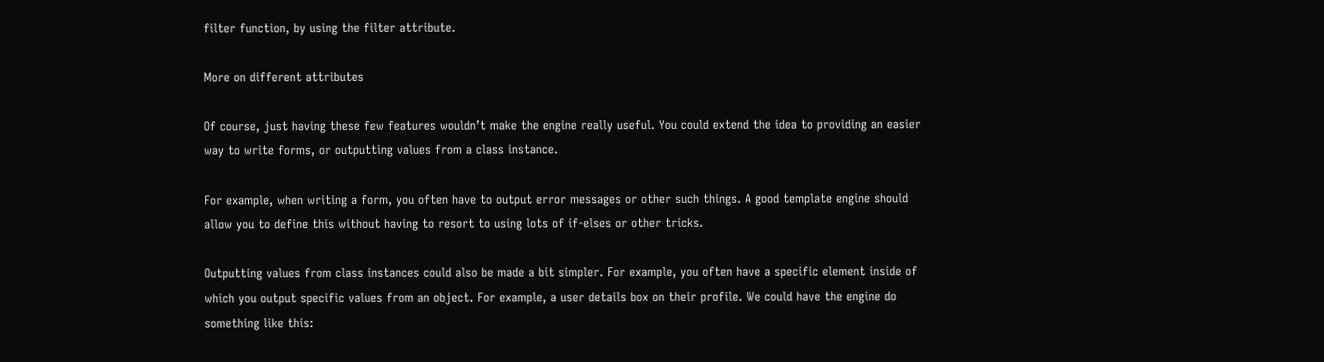filter function, by using the filter attribute.

More on different attributes

Of course, just having these few features wouldn’t make the engine really useful. You could extend the idea to providing an easier way to write forms, or outputting values from a class instance.

For example, when writing a form, you often have to output error messages or other such things. A good template engine should allow you to define this without having to resort to using lots of if-elses or other tricks.

Outputting values from class instances could also be made a bit simpler. For example, you often have a specific element inside of which you output specific values from an object. For example, a user details box on their profile. We could have the engine do something like this: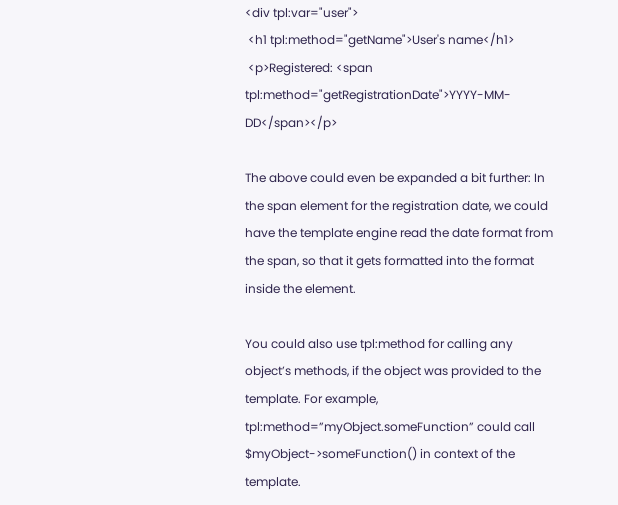<div tpl:var="user">
 <h1 tpl:method="getName">User's name</h1>
 <p>Registered: <span tpl:method="getRegistrationDate">YYYY-MM-DD</span></p>

The above could even be expanded a bit further: In the span element for the registration date, we could have the template engine read the date format from the span, so that it gets formatted into the format inside the element.

You could also use tpl:method for calling any object’s methods, if the object was provided to the template. For example, tpl:method=”myObject.someFunction” could call $myObject->someFunction() in context of the template.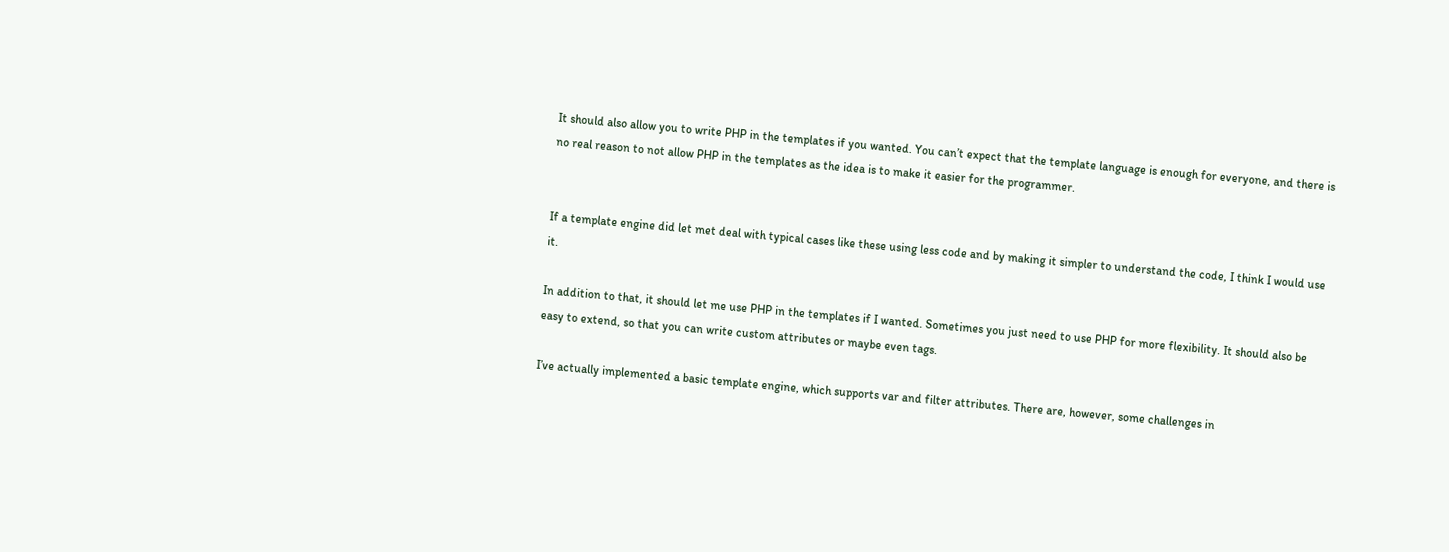It should also allow you to write PHP in the templates if you wanted. You can’t expect that the template language is enough for everyone, and there is no real reason to not allow PHP in the templates as the idea is to make it easier for the programmer.


If a template engine did let met deal with typical cases like these using less code and by making it simpler to understand the code, I think I would use it.

In addition to that, it should let me use PHP in the templates if I wanted. Sometimes you just need to use PHP for more flexibility. It should also be easy to extend, so that you can write custom attributes or maybe even tags.

I’ve actually implemented a basic template engine, which supports var and filter attributes. There are, however, some challenges in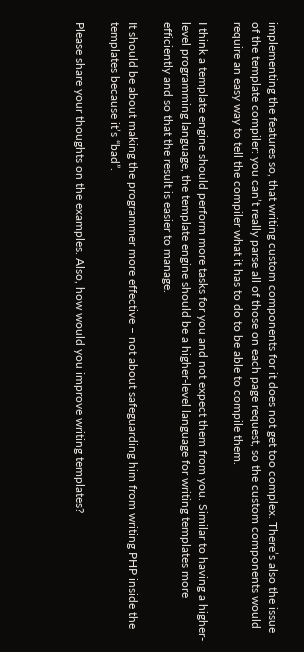implementing the features so, that writing custom components for it does not get too complex. There’s also the issue of the template compiler: you can’t really parse all of those on each page request, so the custom components would require an easy way to tell the compiler what it has to do to be able to compile them.

I think a template engine should perform more tasks for you and not expect them from you. Similar to having a higher-level programming language, the template engine should be a higher-level language for writing templates more efficiently and so that the result is easier to manage.

It should be about making the programmer more effective – not about safeguarding him from writing PHP inside the templates because it’s “bad”.

Please share your thoughts on the examples. Also, how would you improve writing templates?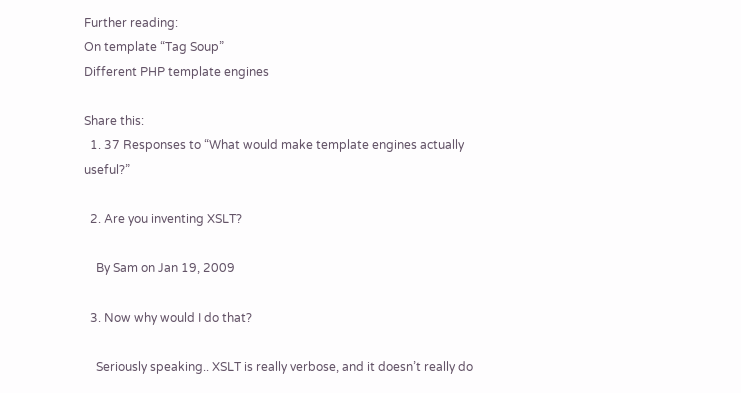Further reading:
On template “Tag Soup”
Different PHP template engines

Share this:
  1. 37 Responses to “What would make template engines actually useful?”

  2. Are you inventing XSLT?

    By Sam on Jan 19, 2009

  3. Now why would I do that?

    Seriously speaking.. XSLT is really verbose, and it doesn’t really do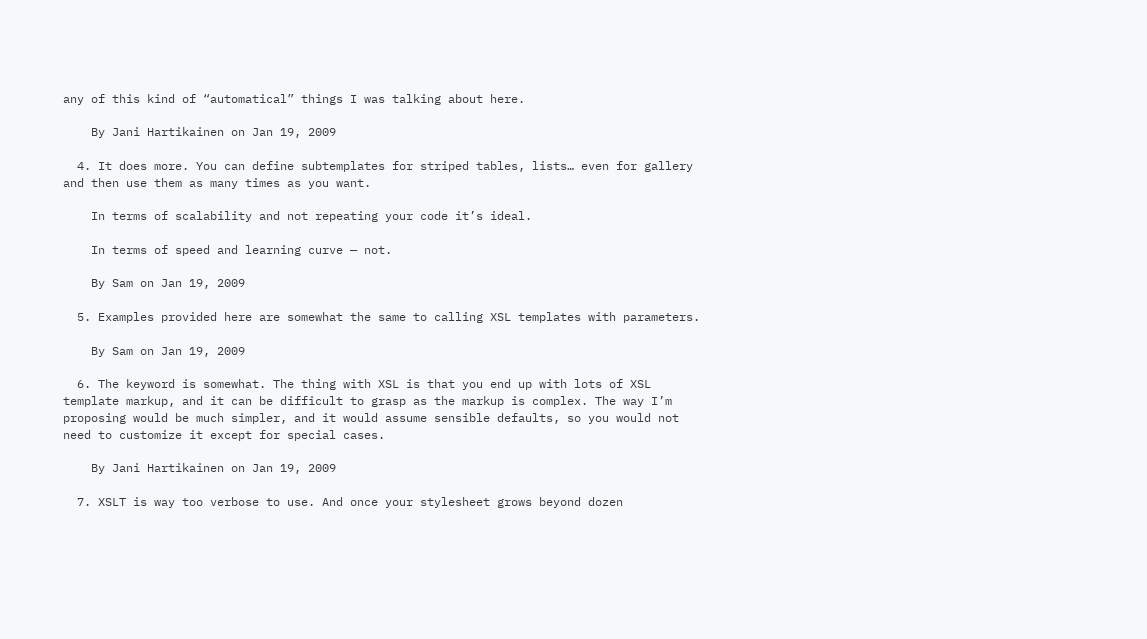any of this kind of “automatical” things I was talking about here.

    By Jani Hartikainen on Jan 19, 2009

  4. It does more. You can define subtemplates for striped tables, lists… even for gallery and then use them as many times as you want.

    In terms of scalability and not repeating your code it’s ideal.

    In terms of speed and learning curve — not.

    By Sam on Jan 19, 2009

  5. Examples provided here are somewhat the same to calling XSL templates with parameters.

    By Sam on Jan 19, 2009

  6. The keyword is somewhat. The thing with XSL is that you end up with lots of XSL template markup, and it can be difficult to grasp as the markup is complex. The way I’m proposing would be much simpler, and it would assume sensible defaults, so you would not need to customize it except for special cases.

    By Jani Hartikainen on Jan 19, 2009

  7. XSLT is way too verbose to use. And once your stylesheet grows beyond dozen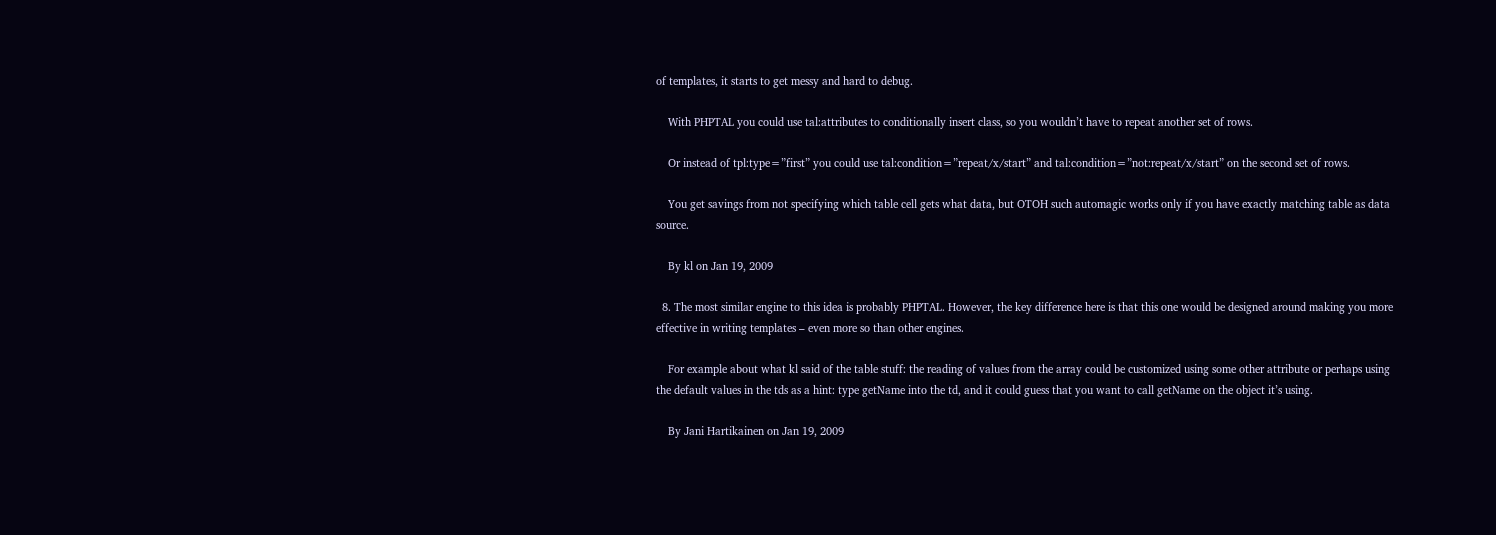of templates, it starts to get messy and hard to debug.

    With PHPTAL you could use tal:attributes to conditionally insert class, so you wouldn’t have to repeat another set of rows.

    Or instead of tpl:type=”first” you could use tal:condition=”repeat/x/start” and tal:condition=”not:repeat/x/start” on the second set of rows.

    You get savings from not specifying which table cell gets what data, but OTOH such automagic works only if you have exactly matching table as data source.

    By kl on Jan 19, 2009

  8. The most similar engine to this idea is probably PHPTAL. However, the key difference here is that this one would be designed around making you more effective in writing templates – even more so than other engines.

    For example about what kl said of the table stuff: the reading of values from the array could be customized using some other attribute or perhaps using the default values in the tds as a hint: type getName into the td, and it could guess that you want to call getName on the object it’s using.

    By Jani Hartikainen on Jan 19, 2009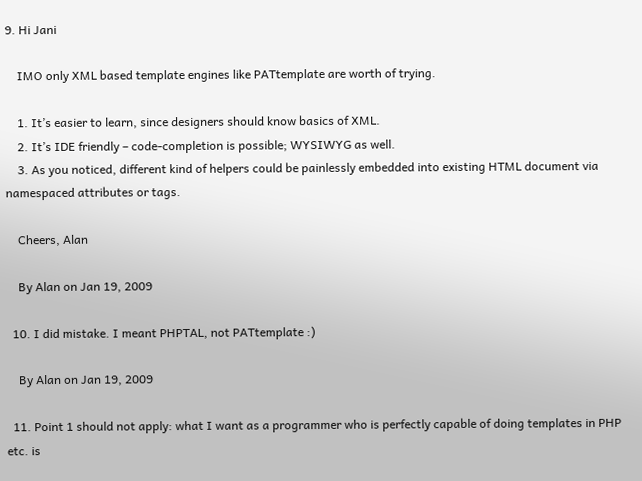9. Hi Jani

    IMO only XML based template engines like PATtemplate are worth of trying.

    1. It’s easier to learn, since designers should know basics of XML.
    2. It’s IDE friendly – code-completion is possible; WYSIWYG as well.
    3. As you noticed, different kind of helpers could be painlessly embedded into existing HTML document via namespaced attributes or tags.

    Cheers, Alan

    By Alan on Jan 19, 2009

  10. I did mistake. I meant PHPTAL, not PATtemplate :)

    By Alan on Jan 19, 2009

  11. Point 1 should not apply: what I want as a programmer who is perfectly capable of doing templates in PHP etc. is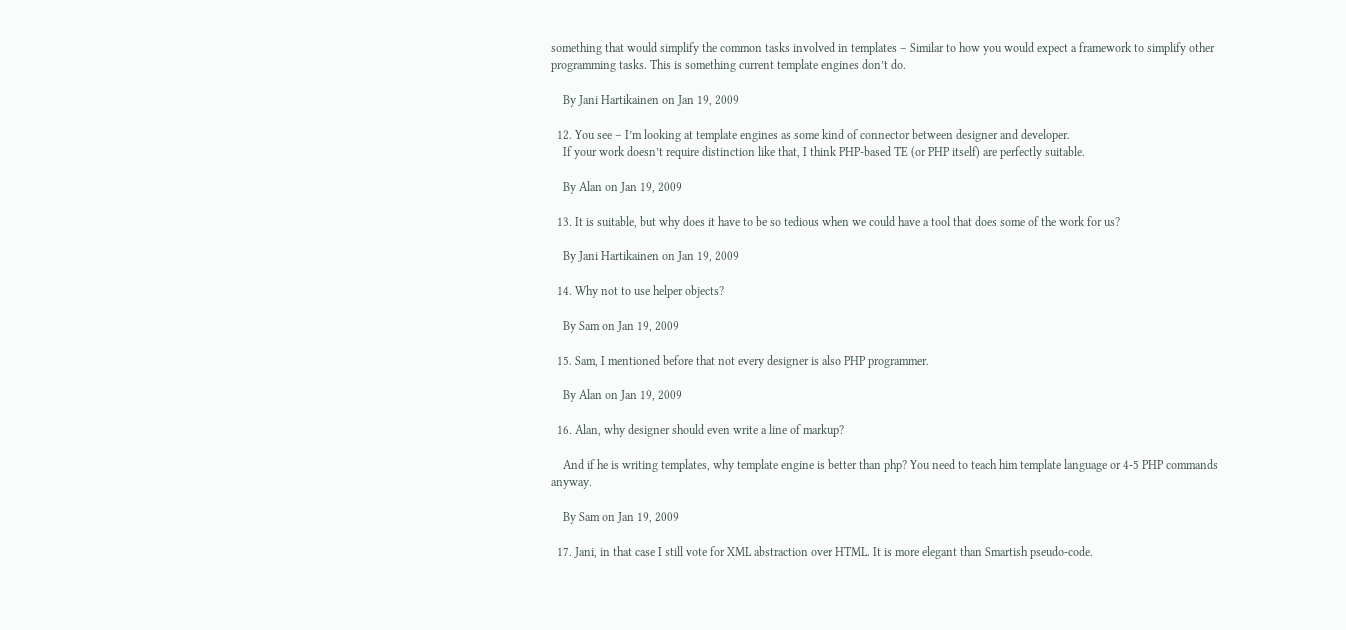something that would simplify the common tasks involved in templates – Similar to how you would expect a framework to simplify other programming tasks. This is something current template engines don’t do.

    By Jani Hartikainen on Jan 19, 2009

  12. You see – I’m looking at template engines as some kind of connector between designer and developer.
    If your work doesn’t require distinction like that, I think PHP-based TE (or PHP itself) are perfectly suitable.

    By Alan on Jan 19, 2009

  13. It is suitable, but why does it have to be so tedious when we could have a tool that does some of the work for us?

    By Jani Hartikainen on Jan 19, 2009

  14. Why not to use helper objects?

    By Sam on Jan 19, 2009

  15. Sam, I mentioned before that not every designer is also PHP programmer.

    By Alan on Jan 19, 2009

  16. Alan, why designer should even write a line of markup?

    And if he is writing templates, why template engine is better than php? You need to teach him template language or 4-5 PHP commands anyway.

    By Sam on Jan 19, 2009

  17. Jani, in that case I still vote for XML abstraction over HTML. It is more elegant than Smartish pseudo-code.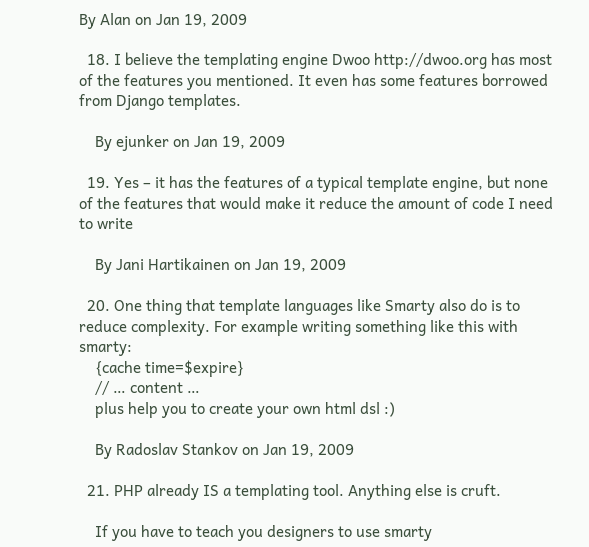By Alan on Jan 19, 2009

  18. I believe the templating engine Dwoo http://dwoo.org has most of the features you mentioned. It even has some features borrowed from Django templates.

    By ejunker on Jan 19, 2009

  19. Yes – it has the features of a typical template engine, but none of the features that would make it reduce the amount of code I need to write

    By Jani Hartikainen on Jan 19, 2009

  20. One thing that template languages like Smarty also do is to reduce complexity. For example writing something like this with smarty:
    {cache time=$expire}
    // … content …
    plus help you to create your own html dsl :)

    By Radoslav Stankov on Jan 19, 2009

  21. PHP already IS a templating tool. Anything else is cruft.

    If you have to teach you designers to use smarty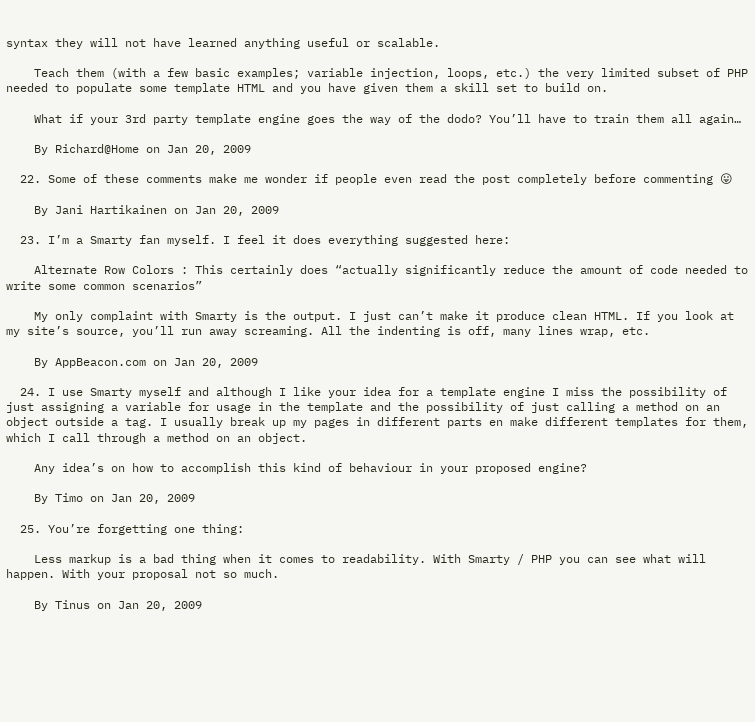syntax they will not have learned anything useful or scalable.

    Teach them (with a few basic examples; variable injection, loops, etc.) the very limited subset of PHP needed to populate some template HTML and you have given them a skill set to build on.

    What if your 3rd party template engine goes the way of the dodo? You’ll have to train them all again…

    By Richard@Home on Jan 20, 2009

  22. Some of these comments make me wonder if people even read the post completely before commenting 😛

    By Jani Hartikainen on Jan 20, 2009

  23. I’m a Smarty fan myself. I feel it does everything suggested here:

    Alternate Row Colors : This certainly does “actually significantly reduce the amount of code needed to write some common scenarios”

    My only complaint with Smarty is the output. I just can’t make it produce clean HTML. If you look at my site’s source, you’ll run away screaming. All the indenting is off, many lines wrap, etc.

    By AppBeacon.com on Jan 20, 2009

  24. I use Smarty myself and although I like your idea for a template engine I miss the possibility of just assigning a variable for usage in the template and the possibility of just calling a method on an object outside a tag. I usually break up my pages in different parts en make different templates for them, which I call through a method on an object.

    Any idea’s on how to accomplish this kind of behaviour in your proposed engine?

    By Timo on Jan 20, 2009

  25. You’re forgetting one thing:

    Less markup is a bad thing when it comes to readability. With Smarty / PHP you can see what will happen. With your proposal not so much.

    By Tinus on Jan 20, 2009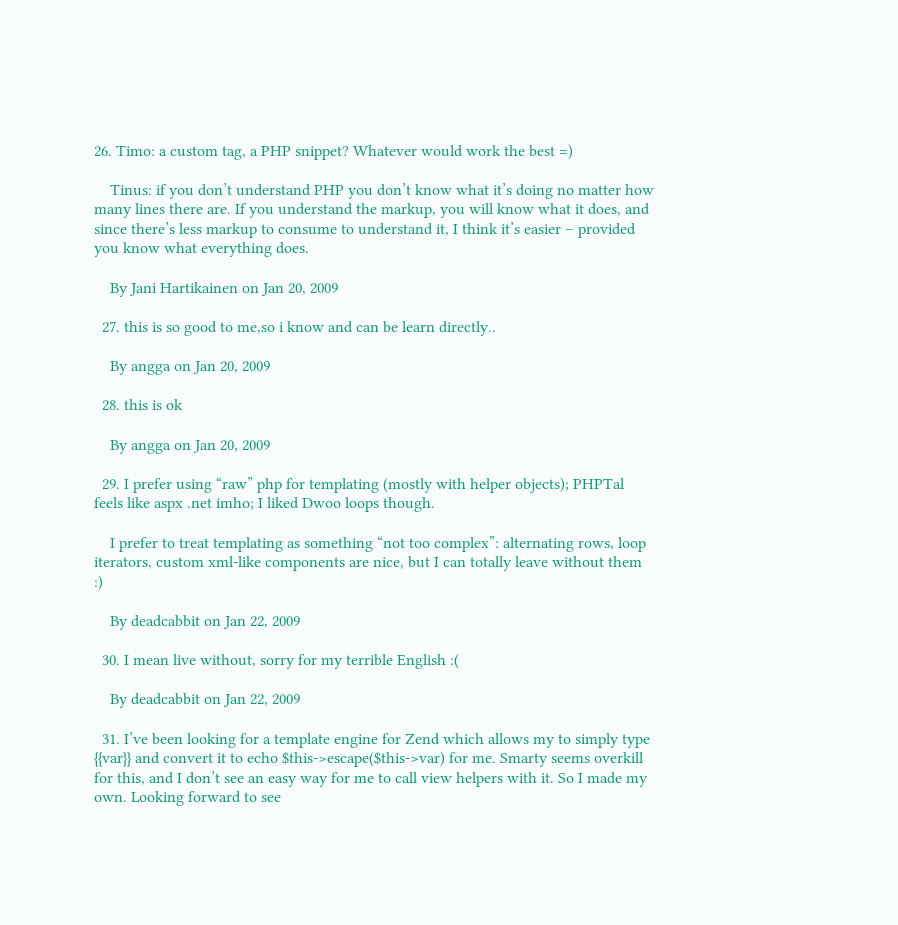26. Timo: a custom tag, a PHP snippet? Whatever would work the best =)

    Tinus: if you don’t understand PHP you don’t know what it’s doing no matter how many lines there are. If you understand the markup, you will know what it does, and since there’s less markup to consume to understand it, I think it’s easier – provided you know what everything does.

    By Jani Hartikainen on Jan 20, 2009

  27. this is so good to me,so i know and can be learn directly..

    By angga on Jan 20, 2009

  28. this is ok

    By angga on Jan 20, 2009

  29. I prefer using “raw” php for templating (mostly with helper objects); PHPTal feels like aspx .net imho; I liked Dwoo loops though.

    I prefer to treat templating as something “not too complex”: alternating rows, loop iterators, custom xml-like components are nice, but I can totally leave without them :)

    By deadcabbit on Jan 22, 2009

  30. I mean live without, sorry for my terrible English :(

    By deadcabbit on Jan 22, 2009

  31. I’ve been looking for a template engine for Zend which allows my to simply type {{var}} and convert it to echo $this->escape($this->var) for me. Smarty seems overkill for this, and I don’t see an easy way for me to call view helpers with it. So I made my own. Looking forward to see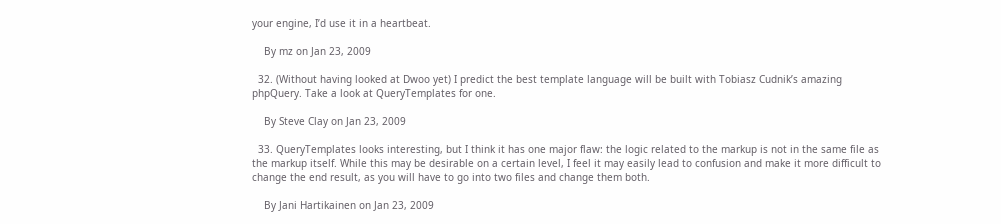your engine, I’d use it in a heartbeat.

    By mz on Jan 23, 2009

  32. (Without having looked at Dwoo yet) I predict the best template language will be built with Tobiasz Cudnik’s amazing phpQuery. Take a look at QueryTemplates for one.

    By Steve Clay on Jan 23, 2009

  33. QueryTemplates looks interesting, but I think it has one major flaw: the logic related to the markup is not in the same file as the markup itself. While this may be desirable on a certain level, I feel it may easily lead to confusion and make it more difficult to change the end result, as you will have to go into two files and change them both.

    By Jani Hartikainen on Jan 23, 2009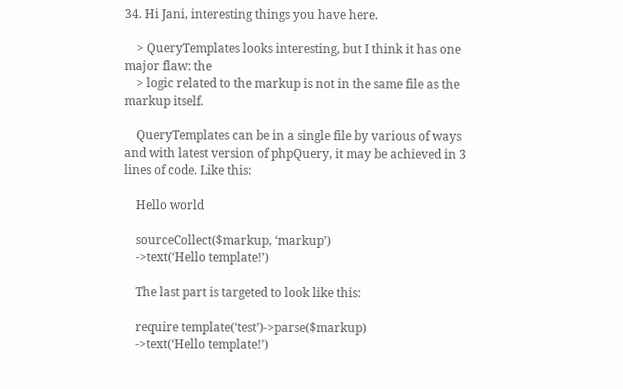34. Hi Jani, interesting things you have here.

    > QueryTemplates looks interesting, but I think it has one major flaw: the
    > logic related to the markup is not in the same file as the markup itself.

    QueryTemplates can be in a single file by various of ways and with latest version of phpQuery, it may be achieved in 3 lines of code. Like this:

    Hello world

    sourceCollect($markup, ‘markup’)
    ->text(‘Hello template!’)

    The last part is targeted to look like this:

    require template(‘test’)->parse($markup)
    ->text(‘Hello template!’)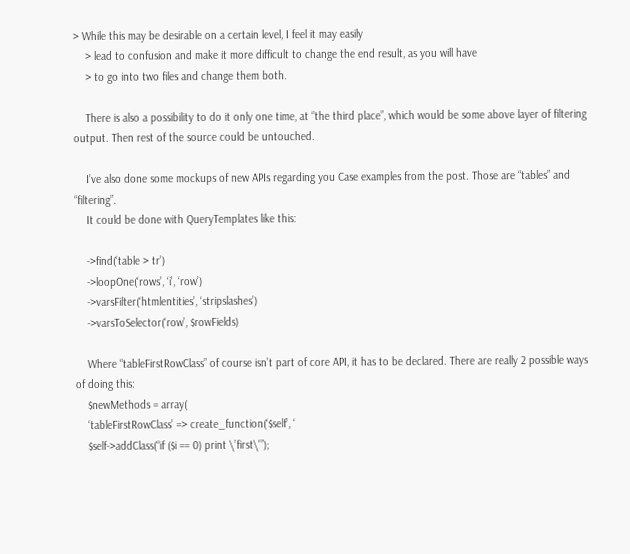> While this may be desirable on a certain level, I feel it may easily
    > lead to confusion and make it more difficult to change the end result, as you will have
    > to go into two files and change them both.

    There is also a possibility to do it only one time, at “the third place”, which would be some above layer of filtering output. Then rest of the source could be untouched.

    I’ve also done some mockups of new APIs regarding you Case examples from the post. Those are “tables” and “filtering”.
    It could be done with QueryTemplates like this:

    ->find(‘table > tr’)
    ->loopOne(‘rows’, ‘i’, ‘row’)
    ->varsFilter(‘htmlentities’, ‘stripslashes’)
    ->varsToSelector(‘row’, $rowFields)

    Where “tableFirstRowClass” of course isn’t part of core API, it has to be declared. There are really 2 possible ways of doing this:
    $newMethods = array(
    ‘tableFirstRowClass’ => create_function(‘$self’, ‘
    $self->addClass(“if ($i == 0) print \’first\'”);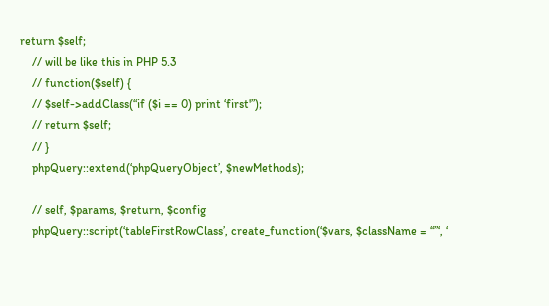return $self;
    // will be like this in PHP 5.3
    // function($self) {
    // $self->addClass(“if ($i == 0) print ‘first'”);
    // return $self;
    // }
    phpQuery::extend(‘phpQueryObject’, $newMethods);

    // self, $params, $return, $config
    phpQuery::script(‘tableFirstRowClass’, create_function(‘$vars, $className = “”‘, ‘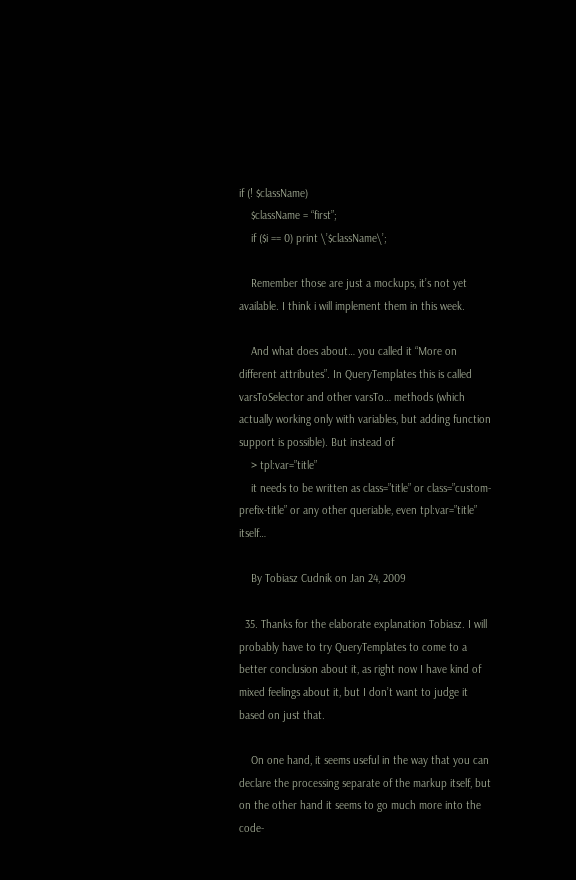if (! $className)
    $className = “first”;
    if ($i == 0) print \’$className\’;

    Remember those are just a mockups, it’s not yet available. I think i will implement them in this week.

    And what does about… you called it “More on different attributes”. In QueryTemplates this is called varsToSelector and other varsTo… methods (which actually working only with variables, but adding function support is possible). But instead of
    > tpl:var=”title”
    it needs to be written as class=”title” or class=”custom-prefix-title” or any other queriable, even tpl:var=”title” itself…

    By Tobiasz Cudnik on Jan 24, 2009

  35. Thanks for the elaborate explanation Tobiasz. I will probably have to try QueryTemplates to come to a better conclusion about it, as right now I have kind of mixed feelings about it, but I don’t want to judge it based on just that.

    On one hand, it seems useful in the way that you can declare the processing separate of the markup itself, but on the other hand it seems to go much more into the code-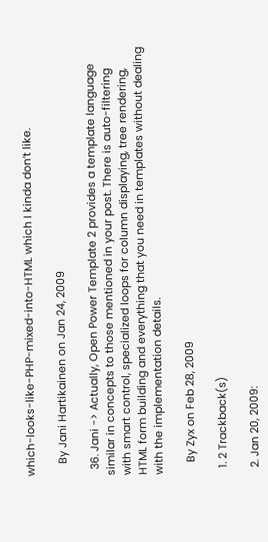which-looks-like-PHP-mixed-into-HTML which I kinda don’t like.

    By Jani Hartikainen on Jan 24, 2009

  36. Jani -> Actually, Open Power Template 2 provides a template language similar in concepts to those mentioned in your post. There is auto-filtering with smart control, specialized loops for column displaying, tree rendering, HTML form building and everything that you need in templates without dealing with the implementation details.

    By Zyx on Feb 28, 2009

  1. 2 Trackback(s)

  2. Jan 20, 2009: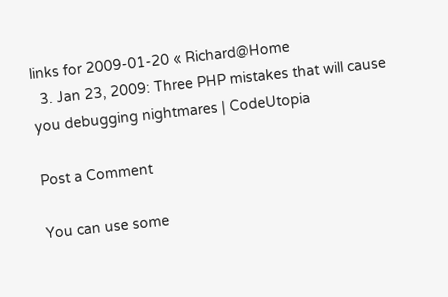links for 2009-01-20 « Richard@Home
  3. Jan 23, 2009: Three PHP mistakes that will cause you debugging nightmares | CodeUtopia

Post a Comment

You can use some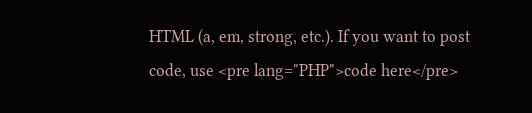HTML (a, em, strong, etc.). If you want to post code, use <pre lang="PHP">code here</pre>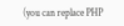(you can replace PHP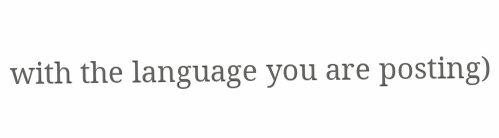with the language you are posting)